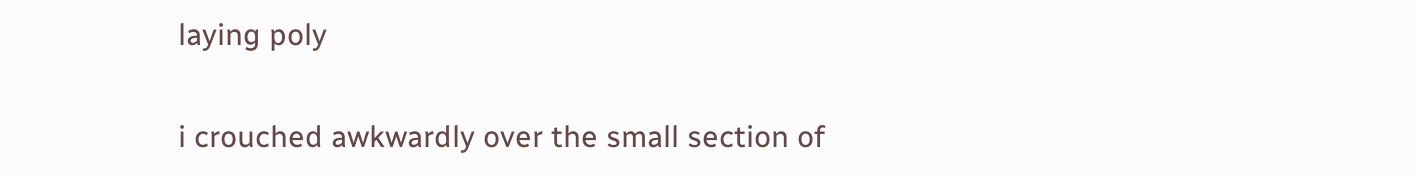laying poly

i crouched awkwardly over the small section of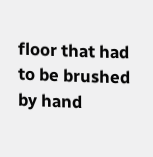floor that had to be brushed by hand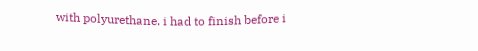with polyurethane. i had to finish before i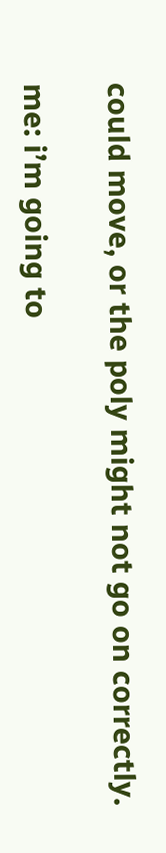could move, or the poly might not go on correctly.

me: i’m going to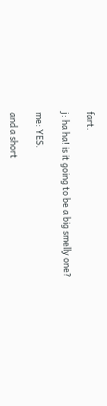fart.

j: ha ha! is it going to be a big smelly one?

me: YES.

and a short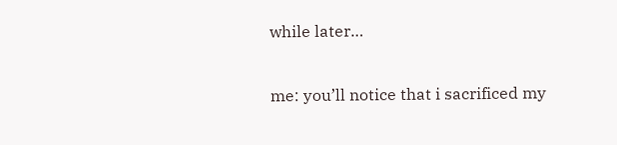while later…

me: you’ll notice that i sacrificed my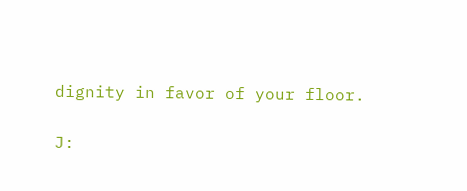dignity in favor of your floor.

J: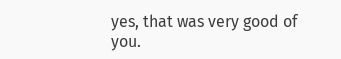yes, that was very good of you.